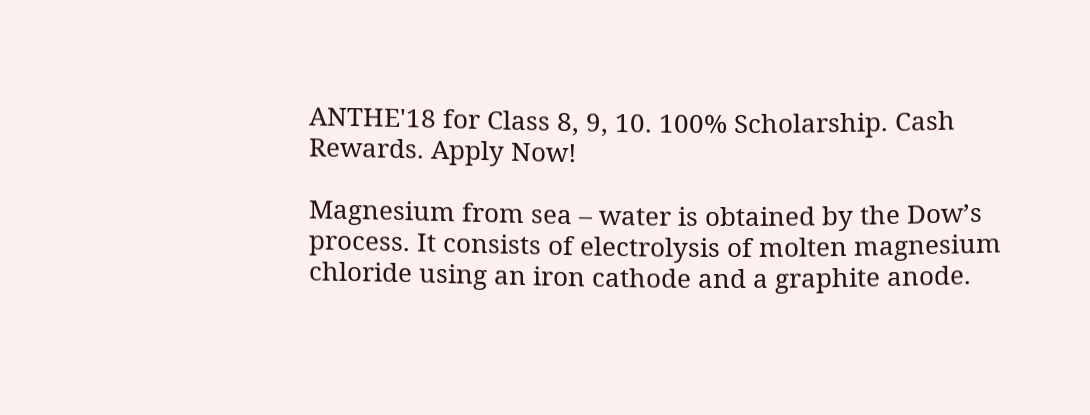ANTHE'18 for Class 8, 9, 10. 100% Scholarship. Cash Rewards. Apply Now!

Magnesium from sea – water is obtained by the Dow’s process. It consists of electrolysis of molten magnesium chloride using an iron cathode and a graphite anode.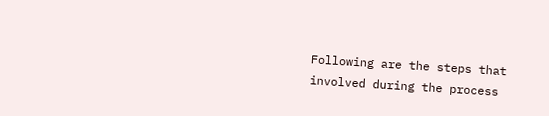Following are the steps that involved during the process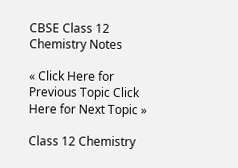CBSE Class 12 Chemistry Notes

« Click Here for Previous Topic Click Here for Next Topic »

Class 12 Chemistry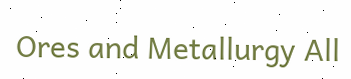Ores and Metallurgy All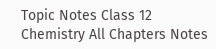Topic Notes Class 12 Chemistry All Chapters Notes